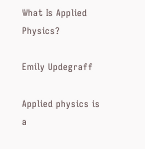What Is Applied Physics?

Emily Updegraff

Applied physics is a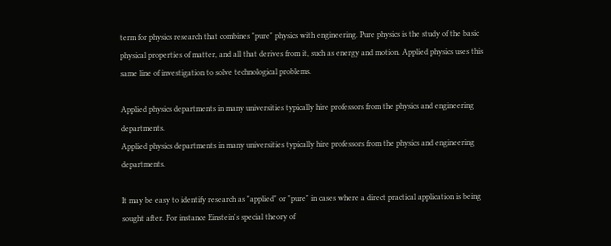term for physics research that combines "pure" physics with engineering. Pure physics is the study of the basic physical properties of matter, and all that derives from it, such as energy and motion. Applied physics uses this same line of investigation to solve technological problems.

Applied physics departments in many universities typically hire professors from the physics and engineering departments.
Applied physics departments in many universities typically hire professors from the physics and engineering departments.

It may be easy to identify research as "applied" or "pure" in cases where a direct practical application is being sought after. For instance Einstein's special theory of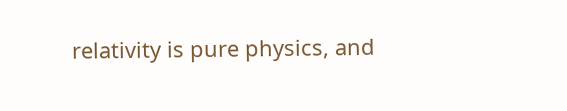relativity is pure physics, and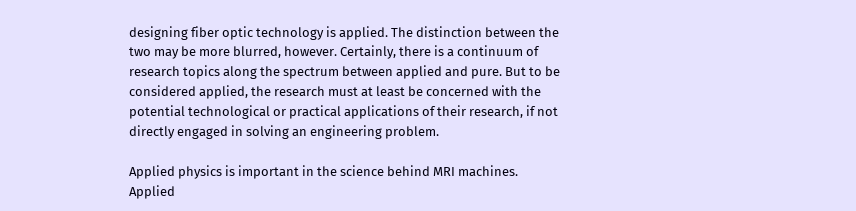designing fiber optic technology is applied. The distinction between the two may be more blurred, however. Certainly, there is a continuum of research topics along the spectrum between applied and pure. But to be considered applied, the research must at least be concerned with the potential technological or practical applications of their research, if not directly engaged in solving an engineering problem.

Applied physics is important in the science behind MRI machines.
Applied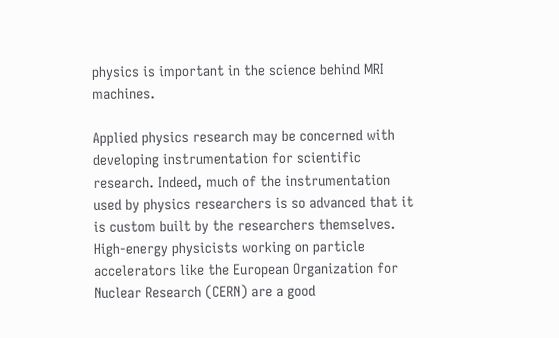physics is important in the science behind MRI machines.

Applied physics research may be concerned with developing instrumentation for scientific research. Indeed, much of the instrumentation used by physics researchers is so advanced that it is custom built by the researchers themselves. High-energy physicists working on particle accelerators like the European Organization for Nuclear Research (CERN) are a good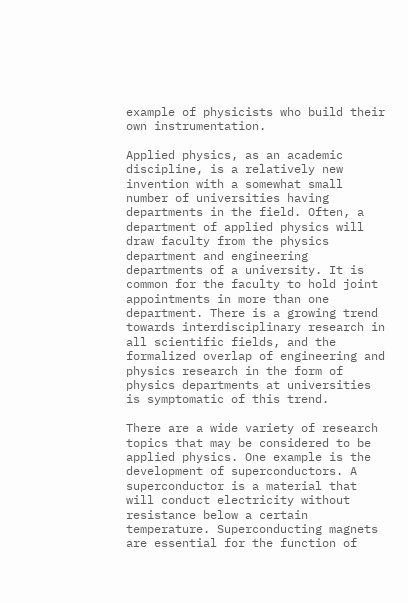example of physicists who build their own instrumentation.

Applied physics, as an academic discipline, is a relatively new invention with a somewhat small number of universities having departments in the field. Often, a department of applied physics will draw faculty from the physics department and engineering departments of a university. It is common for the faculty to hold joint appointments in more than one department. There is a growing trend towards interdisciplinary research in all scientific fields, and the formalized overlap of engineering and physics research in the form of physics departments at universities is symptomatic of this trend.

There are a wide variety of research topics that may be considered to be applied physics. One example is the development of superconductors. A superconductor is a material that will conduct electricity without resistance below a certain temperature. Superconducting magnets are essential for the function of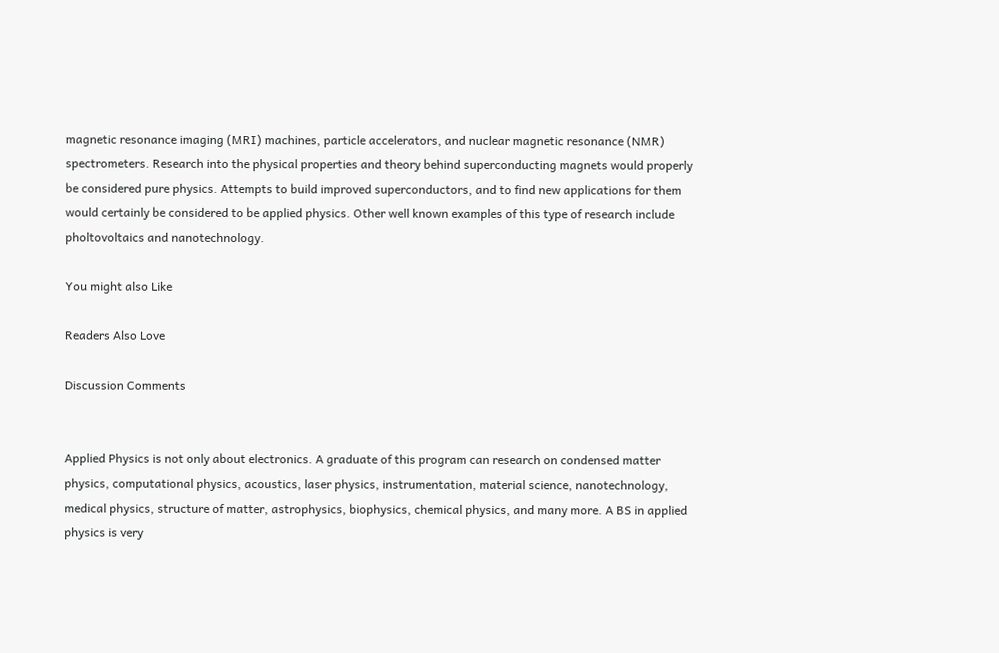magnetic resonance imaging (MRI) machines, particle accelerators, and nuclear magnetic resonance (NMR) spectrometers. Research into the physical properties and theory behind superconducting magnets would properly be considered pure physics. Attempts to build improved superconductors, and to find new applications for them would certainly be considered to be applied physics. Other well known examples of this type of research include pholtovoltaics and nanotechnology.

You might also Like

Readers Also Love

Discussion Comments


Applied Physics is not only about electronics. A graduate of this program can research on condensed matter physics, computational physics, acoustics, laser physics, instrumentation, material science, nanotechnology, medical physics, structure of matter, astrophysics, biophysics, chemical physics, and many more. A BS in applied physics is very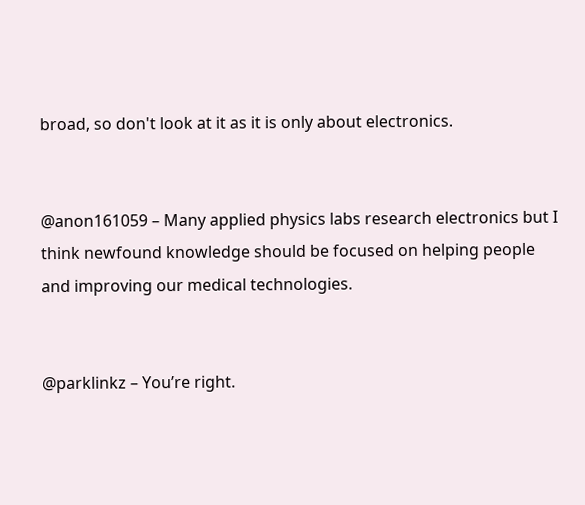broad, so don't look at it as it is only about electronics.


@anon161059 – Many applied physics labs research electronics but I think newfound knowledge should be focused on helping people and improving our medical technologies.


@parklinkz – You’re right.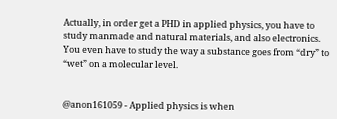Actually, in order get a PHD in applied physics, you have to study manmade and natural materials, and also electronics. You even have to study the way a substance goes from “dry” to “wet” on a molecular level.


@anon161059 - Applied physics is when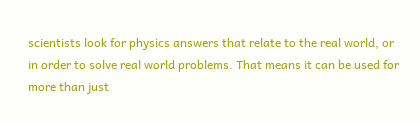scientists look for physics answers that relate to the real world, or in order to solve real world problems. That means it can be used for more than just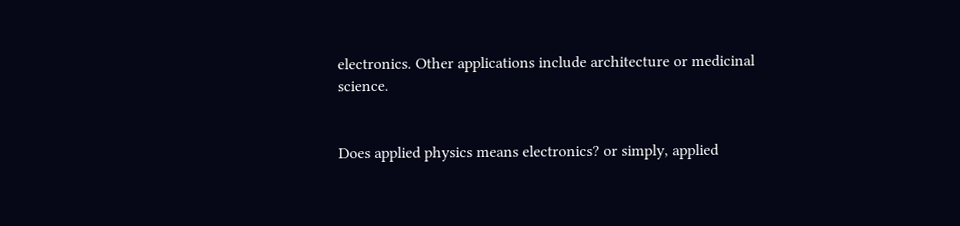electronics. Other applications include architecture or medicinal science.


Does applied physics means electronics? or simply, applied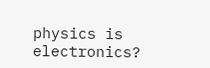physics is electronics?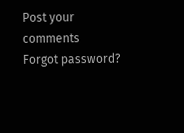Post your comments
Forgot password?